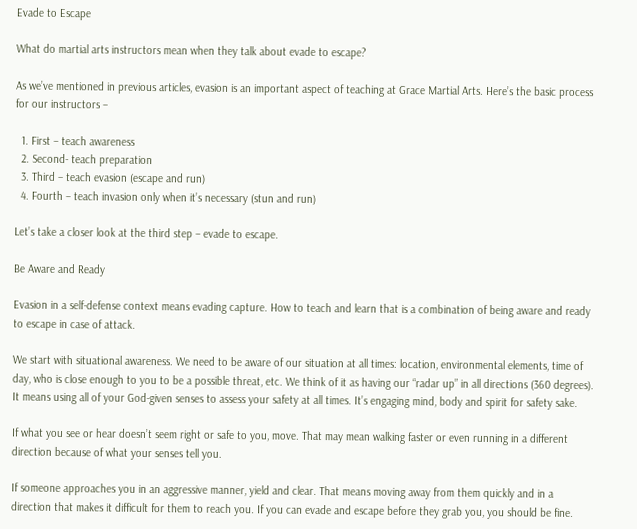Evade to Escape

What do martial arts instructors mean when they talk about evade to escape?

As we’ve mentioned in previous articles, evasion is an important aspect of teaching at Grace Martial Arts. Here’s the basic process for our instructors –

  1. First – teach awareness
  2. Second- teach preparation
  3. Third – teach evasion (escape and run)
  4. Fourth – teach invasion only when it’s necessary (stun and run)

Let’s take a closer look at the third step – evade to escape.

Be Aware and Ready

Evasion in a self-defense context means evading capture. How to teach and learn that is a combination of being aware and ready to escape in case of attack.

We start with situational awareness. We need to be aware of our situation at all times: location, environmental elements, time of day, who is close enough to you to be a possible threat, etc. We think of it as having our “radar up” in all directions (360 degrees). It means using all of your God-given senses to assess your safety at all times. It’s engaging mind, body and spirit for safety sake.

If what you see or hear doesn’t seem right or safe to you, move. That may mean walking faster or even running in a different direction because of what your senses tell you.

If someone approaches you in an aggressive manner, yield and clear. That means moving away from them quickly and in a direction that makes it difficult for them to reach you. If you can evade and escape before they grab you, you should be fine.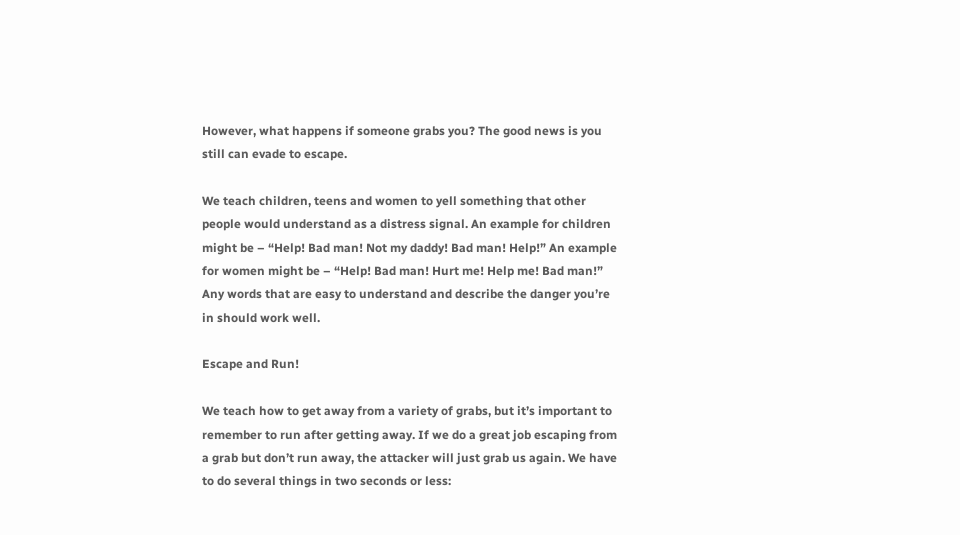However, what happens if someone grabs you? The good news is you still can evade to escape.

We teach children, teens and women to yell something that other people would understand as a distress signal. An example for children might be – “Help! Bad man! Not my daddy! Bad man! Help!” An example for women might be – “Help! Bad man! Hurt me! Help me! Bad man!” Any words that are easy to understand and describe the danger you’re in should work well.

Escape and Run!

We teach how to get away from a variety of grabs, but it’s important to remember to run after getting away. If we do a great job escaping from a grab but don’t run away, the attacker will just grab us again. We have to do several things in two seconds or less: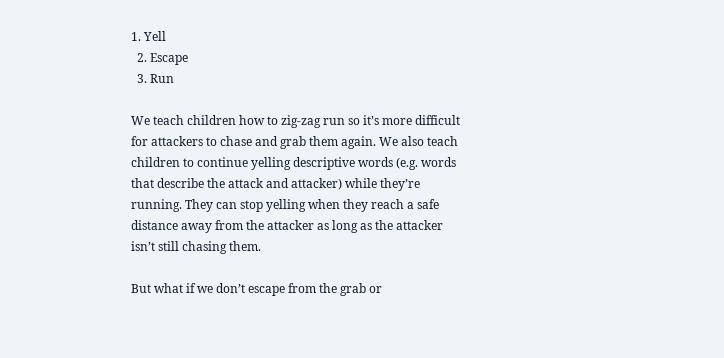1. Yell
  2. Escape
  3. Run

We teach children how to zig-zag run so it’s more difficult for attackers to chase and grab them again. We also teach children to continue yelling descriptive words (e.g. words that describe the attack and attacker) while they’re running. They can stop yelling when they reach a safe distance away from the attacker as long as the attacker isn’t still chasing them.

But what if we don’t escape from the grab or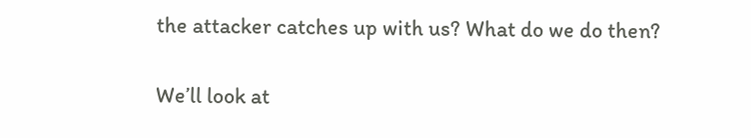the attacker catches up with us? What do we do then?

We’ll look at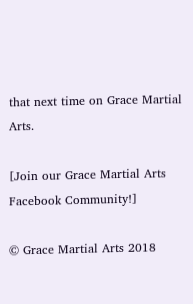that next time on Grace Martial Arts.

[Join our Grace Martial Arts Facebook Community!]

© Grace Martial Arts 2018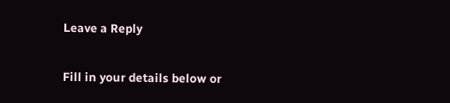Leave a Reply

Fill in your details below or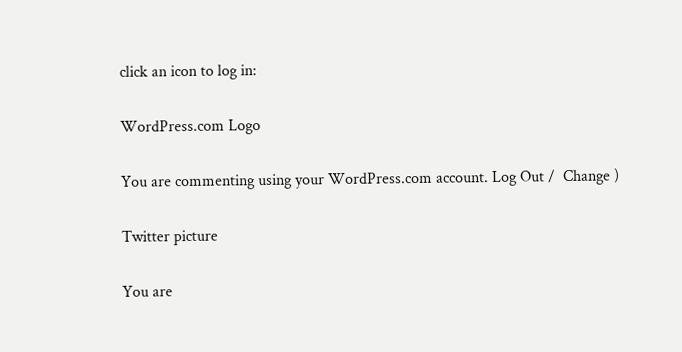click an icon to log in:

WordPress.com Logo

You are commenting using your WordPress.com account. Log Out /  Change )

Twitter picture

You are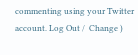commenting using your Twitter account. Log Out /  Change )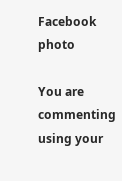Facebook photo

You are commenting using your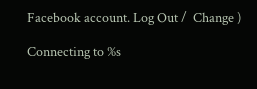Facebook account. Log Out /  Change )

Connecting to %s